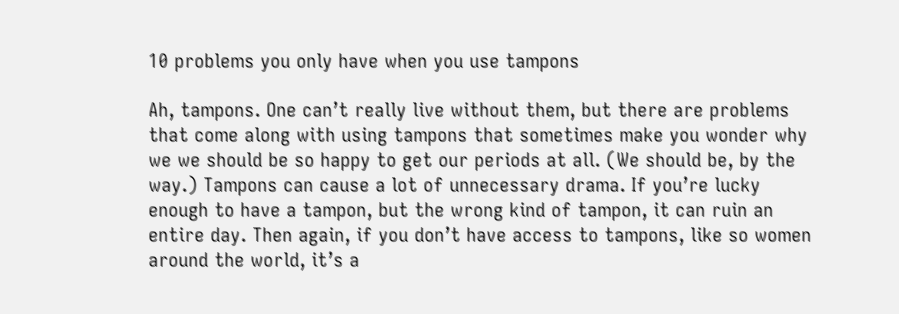10 problems you only have when you use tampons

Ah, tampons. One can’t really live without them, but there are problems that come along with using tampons that sometimes make you wonder why we we should be so happy to get our periods at all. (We should be, by the way.) Tampons can cause a lot of unnecessary drama. If you’re lucky enough to have a tampon, but the wrong kind of tampon, it can ruin an entire day. Then again, if you don’t have access to tampons, like so women around the world, it’s a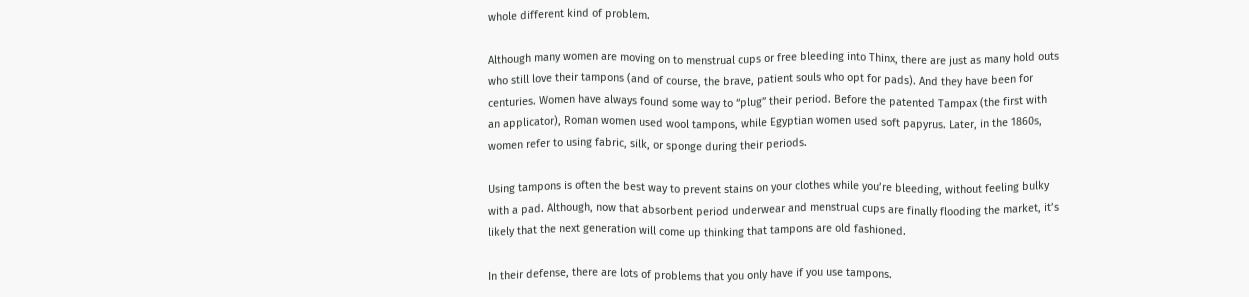whole different kind of problem.

Although many women are moving on to menstrual cups or free bleeding into Thinx, there are just as many hold outs who still love their tampons (and of course, the brave, patient souls who opt for pads). And they have been for centuries. Women have always found some way to “plug” their period. Before the patented Tampax (the first with an applicator), Roman women used wool tampons, while Egyptian women used soft papyrus. Later, in the 1860s, women refer to using fabric, silk, or sponge during their periods.

Using tampons is often the best way to prevent stains on your clothes while you’re bleeding, without feeling bulky with a pad. Although, now that absorbent period underwear and menstrual cups are finally flooding the market, it’s likely that the next generation will come up thinking that tampons are old fashioned.

In their defense, there are lots of problems that you only have if you use tampons.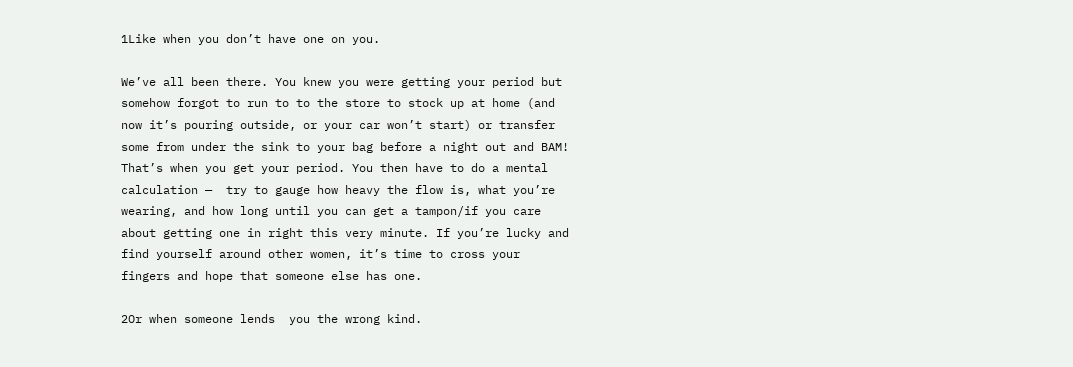1Like when you don’t have one on you.

We’ve all been there. You knew you were getting your period but somehow forgot to run to to the store to stock up at home (and now it’s pouring outside, or your car won’t start) or transfer some from under the sink to your bag before a night out and BAM! That’s when you get your period. You then have to do a mental calculation —  try to gauge how heavy the flow is, what you’re wearing, and how long until you can get a tampon/if you care about getting one in right this very minute. If you’re lucky and find yourself around other women, it’s time to cross your fingers and hope that someone else has one.

2Or when someone lends  you the wrong kind.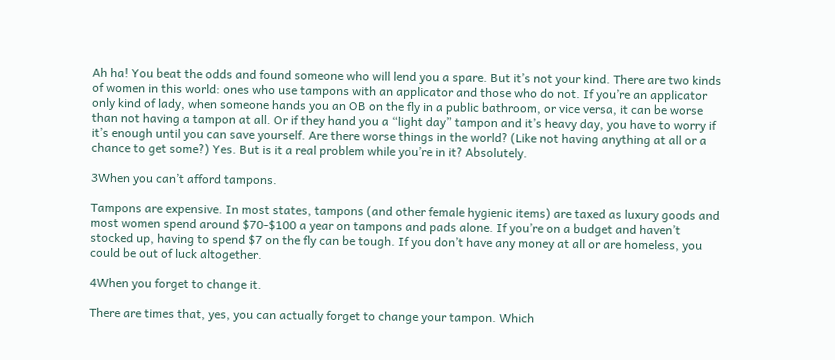Ah ha! You beat the odds and found someone who will lend you a spare. But it’s not your kind. There are two kinds of women in this world: ones who use tampons with an applicator and those who do not. If you’re an applicator only kind of lady, when someone hands you an OB on the fly in a public bathroom, or vice versa, it can be worse than not having a tampon at all. Or if they hand you a “light day” tampon and it’s heavy day, you have to worry if it’s enough until you can save yourself. Are there worse things in the world? (Like not having anything at all or a chance to get some?) Yes. But is it a real problem while you’re in it? Absolutely.

3When you can’t afford tampons.

Tampons are expensive. In most states, tampons (and other female hygienic items) are taxed as luxury goods and most women spend around $70-$100 a year on tampons and pads alone. If you’re on a budget and haven’t stocked up, having to spend $7 on the fly can be tough. If you don’t have any money at all or are homeless, you could be out of luck altogether.

4When you forget to change it.

There are times that, yes, you can actually forget to change your tampon. Which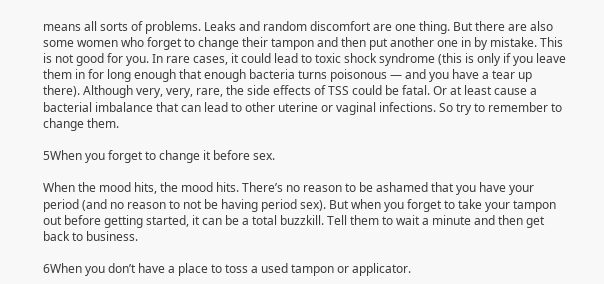means all sorts of problems. Leaks and random discomfort are one thing. But there are also some women who forget to change their tampon and then put another one in by mistake. This is not good for you. In rare cases, it could lead to toxic shock syndrome (this is only if you leave them in for long enough that enough bacteria turns poisonous — and you have a tear up there). Although very, very, rare, the side effects of TSS could be fatal. Or at least cause a bacterial imbalance that can lead to other uterine or vaginal infections. So try to remember to change them.

5When you forget to change it before sex.

When the mood hits, the mood hits. There’s no reason to be ashamed that you have your period (and no reason to not be having period sex). But when you forget to take your tampon out before getting started, it can be a total buzzkill. Tell them to wait a minute and then get back to business.

6When you don’t have a place to toss a used tampon or applicator.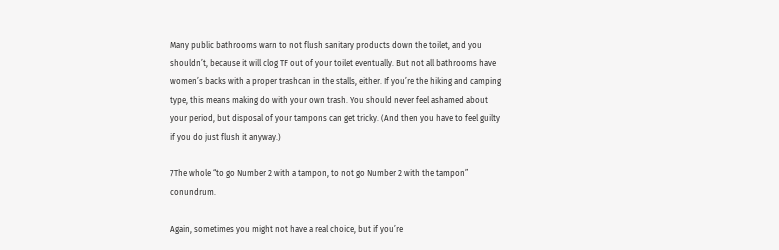Many public bathrooms warn to not flush sanitary products down the toilet, and you shouldn’t, because it will clog TF out of your toilet eventually. But not all bathrooms have women’s backs with a proper trashcan in the stalls, either. If you’re the hiking and camping type, this means making do with your own trash. You should never feel ashamed about your period, but disposal of your tampons can get tricky. (And then you have to feel guilty if you do just flush it anyway.)

7The whole “to go Number 2 with a tampon, to not go Number 2 with the tampon” conundrum.

Again, sometimes you might not have a real choice, but if you’re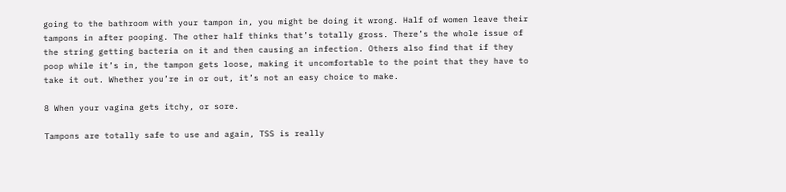going to the bathroom with your tampon in, you might be doing it wrong. Half of women leave their tampons in after pooping. The other half thinks that’s totally gross. There’s the whole issue of the string getting bacteria on it and then causing an infection. Others also find that if they poop while it’s in, the tampon gets loose, making it uncomfortable to the point that they have to take it out. Whether you’re in or out, it’s not an easy choice to make.

8 When your vagina gets itchy, or sore.

Tampons are totally safe to use and again, TSS is really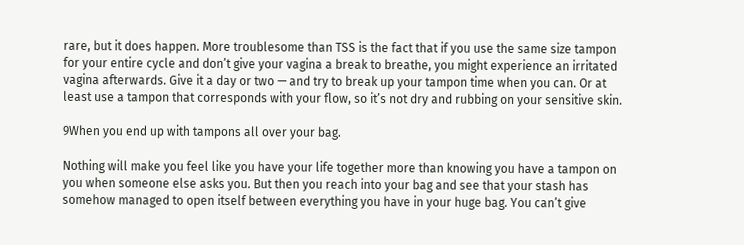rare, but it does happen. More troublesome than TSS is the fact that if you use the same size tampon for your entire cycle and don’t give your vagina a break to breathe, you might experience an irritated vagina afterwards. Give it a day or two — and try to break up your tampon time when you can. Or at least use a tampon that corresponds with your flow, so it’s not dry and rubbing on your sensitive skin.

9When you end up with tampons all over your bag.

Nothing will make you feel like you have your life together more than knowing you have a tampon on you when someone else asks you. But then you reach into your bag and see that your stash has somehow managed to open itself between everything you have in your huge bag. You can’t give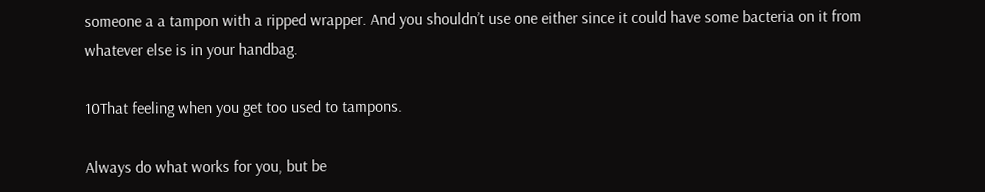someone a a tampon with a ripped wrapper. And you shouldn’t use one either since it could have some bacteria on it from whatever else is in your handbag.

10That feeling when you get too used to tampons.

Always do what works for you, but be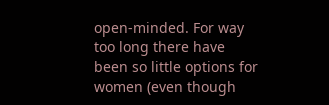open-minded. For way too long there have been so little options for women (even though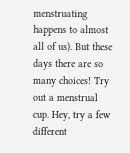menstruating happens to almost all of us). But these days there are so many choices! Try out a menstrual cup. Hey, try a few different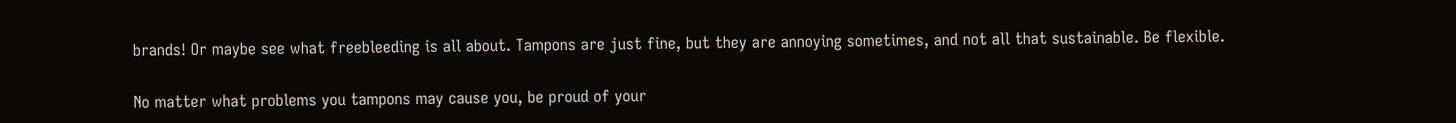brands! Or maybe see what freebleeding is all about. Tampons are just fine, but they are annoying sometimes, and not all that sustainable. Be flexible.

No matter what problems you tampons may cause you, be proud of your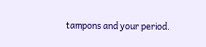tampons and your period.